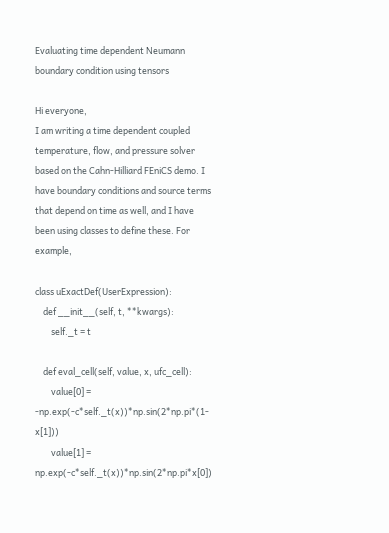Evaluating time dependent Neumann boundary condition using tensors

Hi everyone,
I am writing a time dependent coupled temperature, flow, and pressure solver based on the Cahn-Hilliard FEniCS demo. I have boundary conditions and source terms that depend on time as well, and I have been using classes to define these. For example,

class uExactDef(UserExpression):
    def __init__(self, t, **kwargs):
        self._t = t

    def eval_cell(self, value, x, ufc_cell):
        value[0] = -np.exp(-c*self._t(x))*np.sin(2*np.pi*(1-x[1]))
        value[1] = np.exp(-c*self._t(x))*np.sin(2*np.pi*x[0])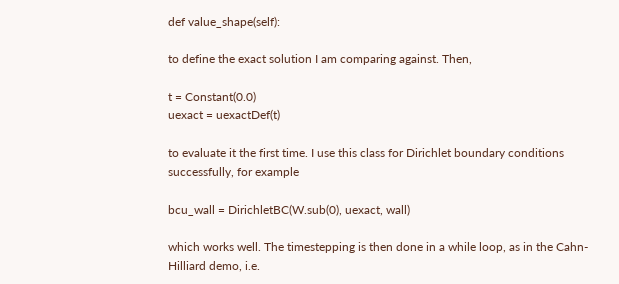def value_shape(self):

to define the exact solution I am comparing against. Then,

t = Constant(0.0)
uexact = uexactDef(t)

to evaluate it the first time. I use this class for Dirichlet boundary conditions successfully, for example

bcu_wall = DirichletBC(W.sub(0), uexact, wall)

which works well. The timestepping is then done in a while loop, as in the Cahn-Hilliard demo, i.e.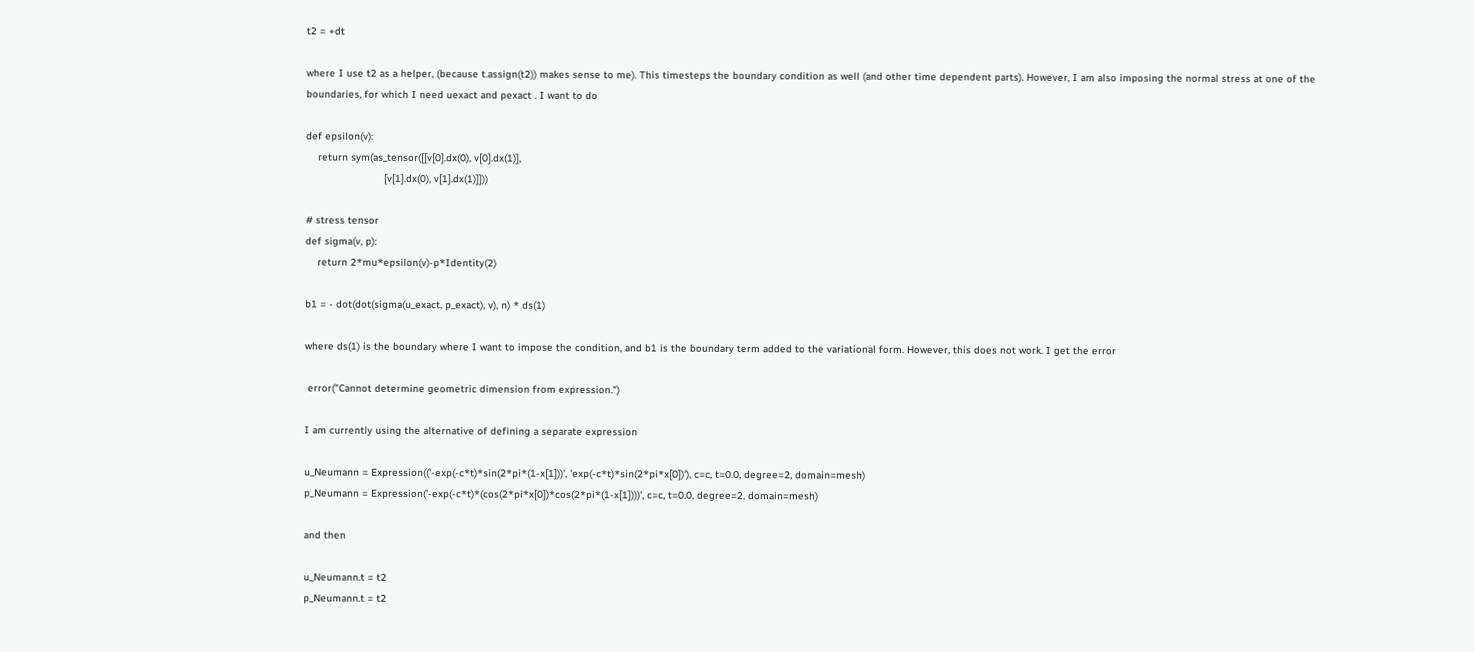t2 = +dt

where I use t2 as a helper, (because t.assign(t2)) makes sense to me). This timesteps the boundary condition as well (and other time dependent parts). However, I am also imposing the normal stress at one of the boundaries, for which I need uexact and pexact . I want to do

def epsilon(v):
    return sym(as_tensor([[v[0].dx(0), v[0].dx(1)],
                          [v[1].dx(0), v[1].dx(1)]]))

# stress tensor
def sigma(v, p):
    return 2*mu*epsilon(v)-p*Identity(2)

b1 = - dot(dot(sigma(u_exact, p_exact), v), n) * ds(1)

where ds(1) is the boundary where I want to impose the condition, and b1 is the boundary term added to the variational form. However, this does not work. I get the error

 error("Cannot determine geometric dimension from expression.")

I am currently using the alternative of defining a separate expression

u_Neumann = Expression(('-exp(-c*t)*sin(2*pi*(1-x[1]))', 'exp(-c*t)*sin(2*pi*x[0])'), c=c, t=0.0, degree=2, domain=mesh)
p_Neumann = Expression('-exp(-c*t)*(cos(2*pi*x[0])*cos(2*pi*(1-x[1])))', c=c, t=0.0, degree=2, domain=mesh)

and then

u_Neumann.t = t2
p_Neumann.t = t2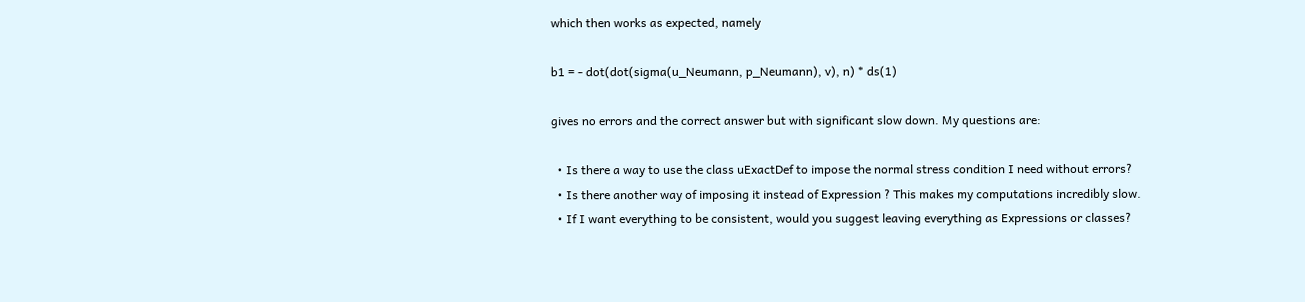which then works as expected, namely

b1 = - dot(dot(sigma(u_Neumann, p_Neumann), v), n) * ds(1)

gives no errors and the correct answer but with significant slow down. My questions are:

  • Is there a way to use the class uExactDef to impose the normal stress condition I need without errors?
  • Is there another way of imposing it instead of Expression ? This makes my computations incredibly slow.
  • If I want everything to be consistent, would you suggest leaving everything as Expressions or classes?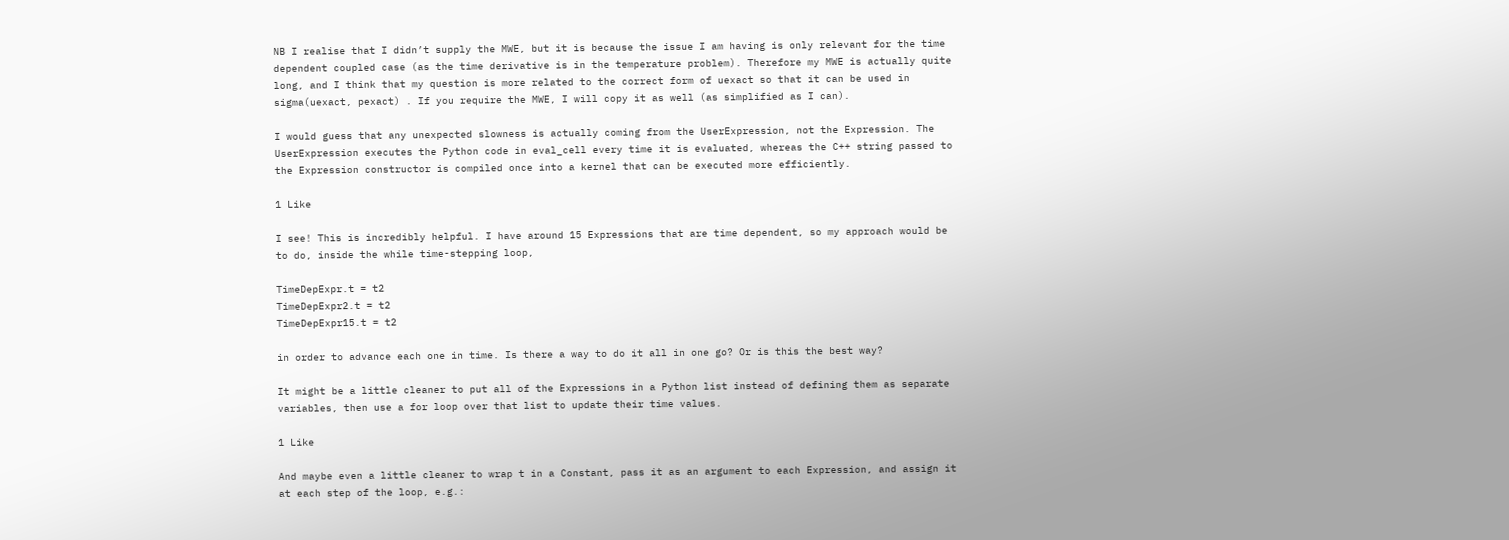NB I realise that I didn’t supply the MWE, but it is because the issue I am having is only relevant for the time dependent coupled case (as the time derivative is in the temperature problem). Therefore my MWE is actually quite long, and I think that my question is more related to the correct form of uexact so that it can be used in sigma(uexact, pexact) . If you require the MWE, I will copy it as well (as simplified as I can).

I would guess that any unexpected slowness is actually coming from the UserExpression, not the Expression. The UserExpression executes the Python code in eval_cell every time it is evaluated, whereas the C++ string passed to the Expression constructor is compiled once into a kernel that can be executed more efficiently.

1 Like

I see! This is incredibly helpful. I have around 15 Expressions that are time dependent, so my approach would be to do, inside the while time-stepping loop,

TimeDepExpr.t = t2
TimeDepExpr2.t = t2
TimeDepExpr15.t = t2

in order to advance each one in time. Is there a way to do it all in one go? Or is this the best way?

It might be a little cleaner to put all of the Expressions in a Python list instead of defining them as separate variables, then use a for loop over that list to update their time values.

1 Like

And maybe even a little cleaner to wrap t in a Constant, pass it as an argument to each Expression, and assign it at each step of the loop, e.g.: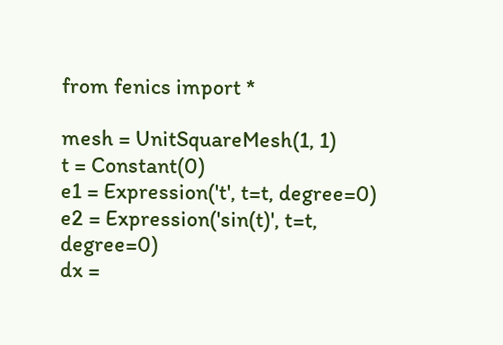from fenics import *

mesh = UnitSquareMesh(1, 1)
t = Constant(0)
e1 = Expression('t', t=t, degree=0)
e2 = Expression('sin(t)', t=t, degree=0)
dx =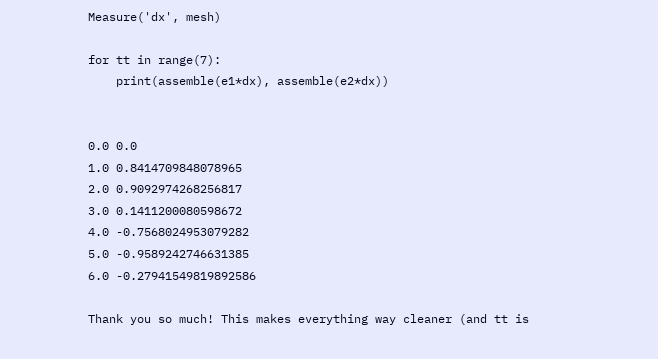Measure('dx', mesh)

for tt in range(7):
    print(assemble(e1*dx), assemble(e2*dx))


0.0 0.0
1.0 0.8414709848078965
2.0 0.9092974268256817
3.0 0.1411200080598672
4.0 -0.7568024953079282
5.0 -0.9589242746631385
6.0 -0.27941549819892586

Thank you so much! This makes everything way cleaner (and tt is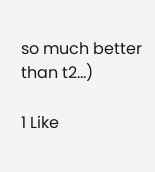so much better than t2…)

1 Like